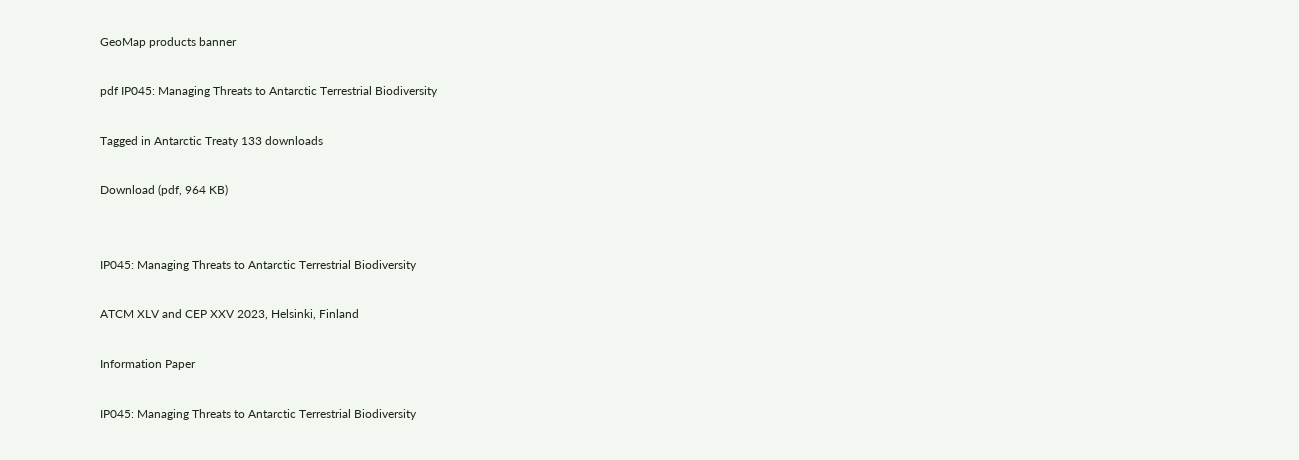GeoMap products banner

pdf IP045: Managing Threats to Antarctic Terrestrial Biodiversity

Tagged in Antarctic Treaty 133 downloads

Download (pdf, 964 KB)


IP045: Managing Threats to Antarctic Terrestrial Biodiversity

ATCM XLV and CEP XXV 2023, Helsinki, Finland

Information Paper

IP045: Managing Threats to Antarctic Terrestrial Biodiversity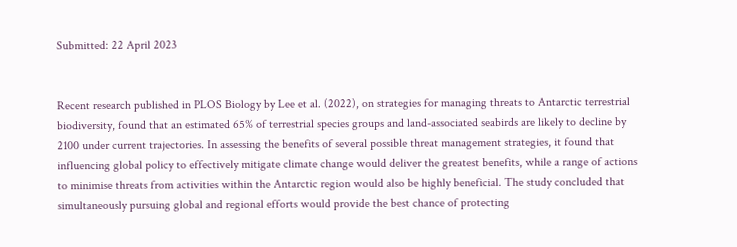Submitted: 22 April 2023


Recent research published in PLOS Biology by Lee et al. (2022), on strategies for managing threats to Antarctic terrestrial biodiversity, found that an estimated 65% of terrestrial species groups and land-associated seabirds are likely to decline by 2100 under current trajectories. In assessing the benefits of several possible threat management strategies, it found that influencing global policy to effectively mitigate climate change would deliver the greatest benefits, while a range of actions to minimise threats from activities within the Antarctic region would also be highly beneficial. The study concluded that simultaneously pursuing global and regional efforts would provide the best chance of protecting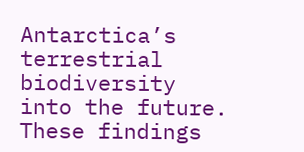Antarctica’s terrestrial biodiversity into the future. These findings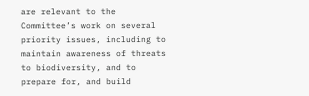are relevant to the Committee’s work on several priority issues, including to maintain awareness of threats to biodiversity, and to prepare for, and build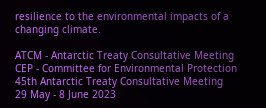resilience to the environmental impacts of a changing climate.

ATCM - Antarctic Treaty Consultative Meeting
CEP - Committee for Environmental Protection
45th Antarctic Treaty Consultative Meeting
29 May - 8 June 2023